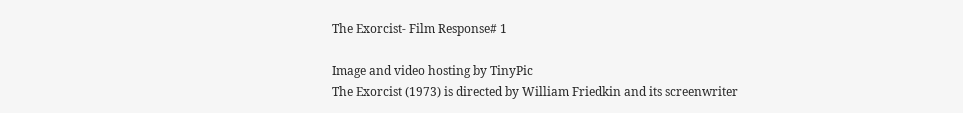The Exorcist- Film Response# 1

Image and video hosting by TinyPic
The Exorcist (1973) is directed by William Friedkin and its screenwriter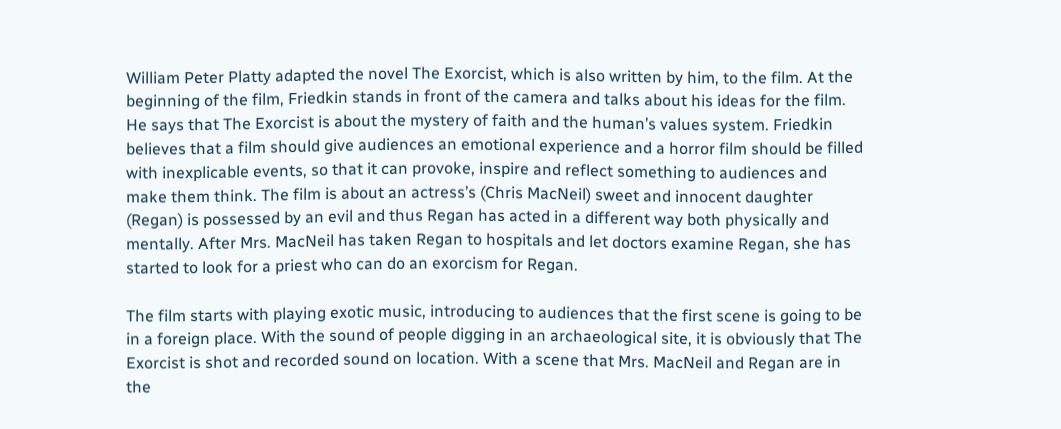William Peter Platty adapted the novel The Exorcist, which is also written by him, to the film. At the beginning of the film, Friedkin stands in front of the camera and talks about his ideas for the film. He says that The Exorcist is about the mystery of faith and the human’s values system. Friedkin believes that a film should give audiences an emotional experience and a horror film should be filled with inexplicable events, so that it can provoke, inspire and reflect something to audiences and make them think. The film is about an actress’s (Chris MacNeil) sweet and innocent daughter (Regan) is possessed by an evil and thus Regan has acted in a different way both physically and mentally. After Mrs. MacNeil has taken Regan to hospitals and let doctors examine Regan, she has started to look for a priest who can do an exorcism for Regan.

The film starts with playing exotic music, introducing to audiences that the first scene is going to be in a foreign place. With the sound of people digging in an archaeological site, it is obviously that The Exorcist is shot and recorded sound on location. With a scene that Mrs. MacNeil and Regan are in the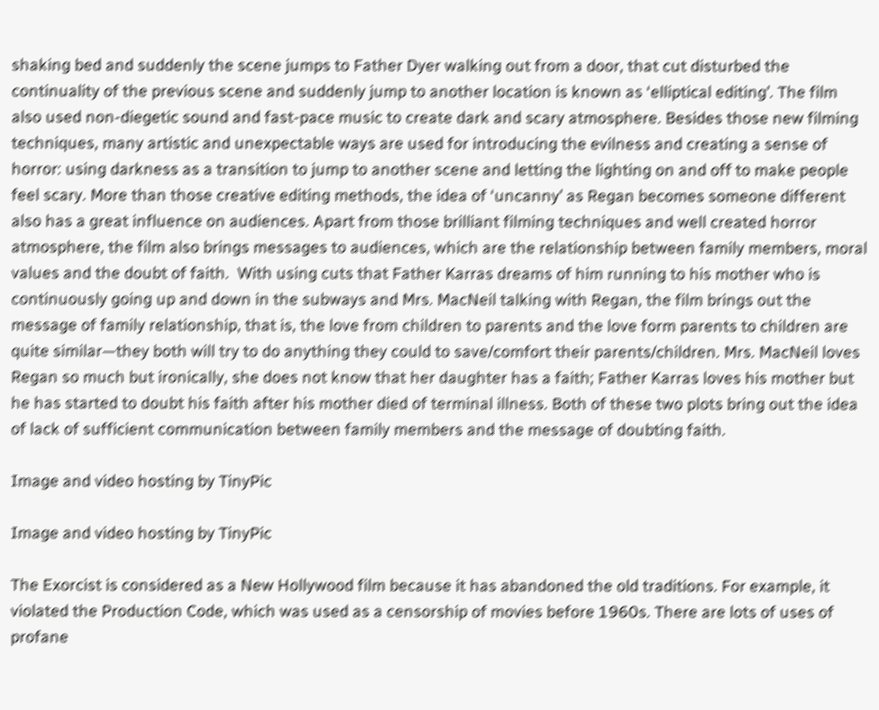shaking bed and suddenly the scene jumps to Father Dyer walking out from a door, that cut disturbed the continuality of the previous scene and suddenly jump to another location is known as ‘elliptical editing’. The film also used non-diegetic sound and fast-pace music to create dark and scary atmosphere. Besides those new filming techniques, many artistic and unexpectable ways are used for introducing the evilness and creating a sense of horror: using darkness as a transition to jump to another scene and letting the lighting on and off to make people feel scary. More than those creative editing methods, the idea of ‘uncanny’ as Regan becomes someone different also has a great influence on audiences. Apart from those brilliant filming techniques and well created horror atmosphere, the film also brings messages to audiences, which are the relationship between family members, moral values and the doubt of faith.  With using cuts that Father Karras dreams of him running to his mother who is continuously going up and down in the subways and Mrs. MacNeil talking with Regan, the film brings out the message of family relationship, that is, the love from children to parents and the love form parents to children are quite similar—they both will try to do anything they could to save/comfort their parents/children. Mrs. MacNeil loves Regan so much but ironically, she does not know that her daughter has a faith; Father Karras loves his mother but he has started to doubt his faith after his mother died of terminal illness. Both of these two plots bring out the idea of lack of sufficient communication between family members and the message of doubting faith.

Image and video hosting by TinyPic

Image and video hosting by TinyPic

The Exorcist is considered as a New Hollywood film because it has abandoned the old traditions. For example, it violated the Production Code, which was used as a censorship of movies before 1960s. There are lots of uses of profane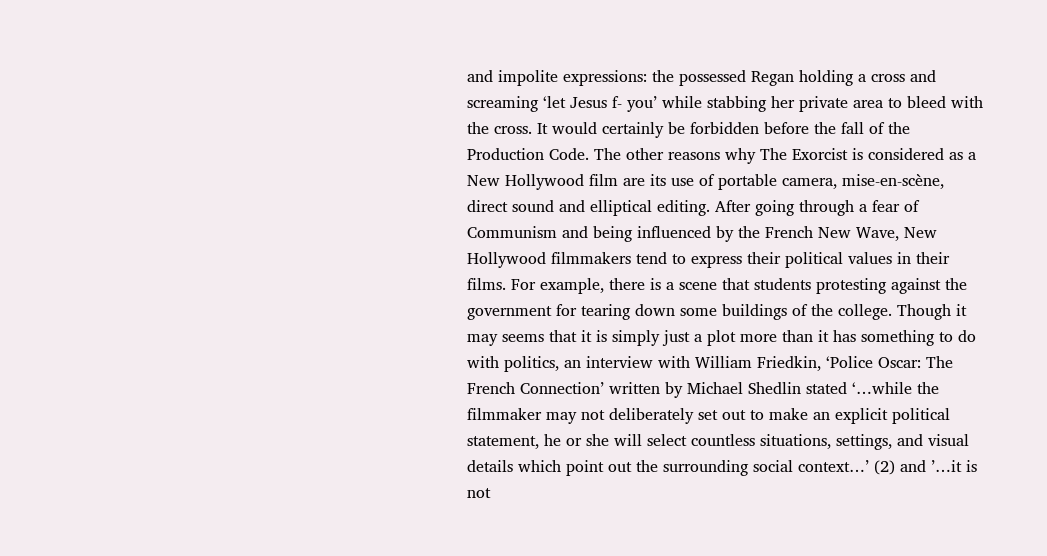and impolite expressions: the possessed Regan holding a cross and screaming ‘let Jesus f- you’ while stabbing her private area to bleed with the cross. It would certainly be forbidden before the fall of the Production Code. The other reasons why The Exorcist is considered as a New Hollywood film are its use of portable camera, mise-en-scène, direct sound and elliptical editing. After going through a fear of Communism and being influenced by the French New Wave, New Hollywood filmmakers tend to express their political values in their films. For example, there is a scene that students protesting against the government for tearing down some buildings of the college. Though it may seems that it is simply just a plot more than it has something to do with politics, an interview with William Friedkin, ‘Police Oscar: The French Connection’ written by Michael Shedlin stated ‘…while the filmmaker may not deliberately set out to make an explicit political statement, he or she will select countless situations, settings, and visual details which point out the surrounding social context…’ (2) and ’…it is not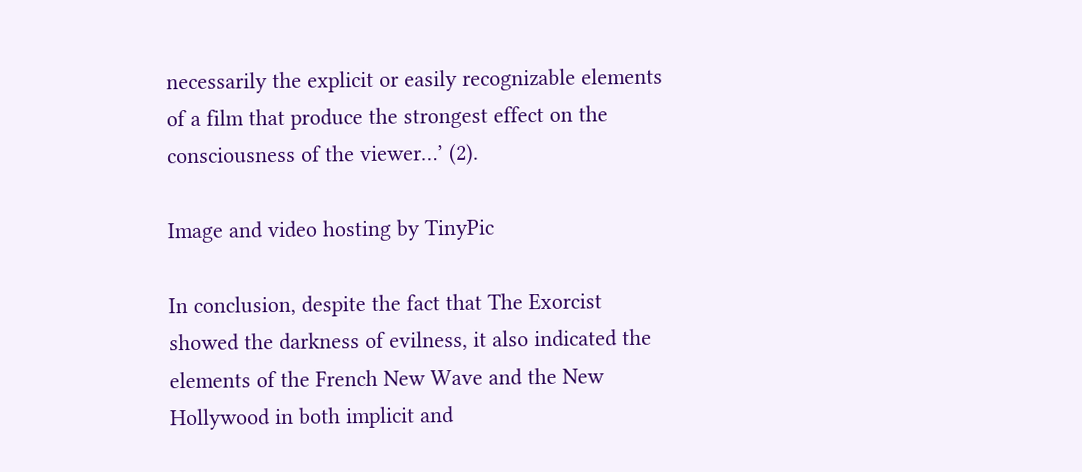necessarily the explicit or easily recognizable elements of a film that produce the strongest effect on the consciousness of the viewer…’ (2).

Image and video hosting by TinyPic

In conclusion, despite the fact that The Exorcist showed the darkness of evilness, it also indicated the elements of the French New Wave and the New Hollywood in both implicit and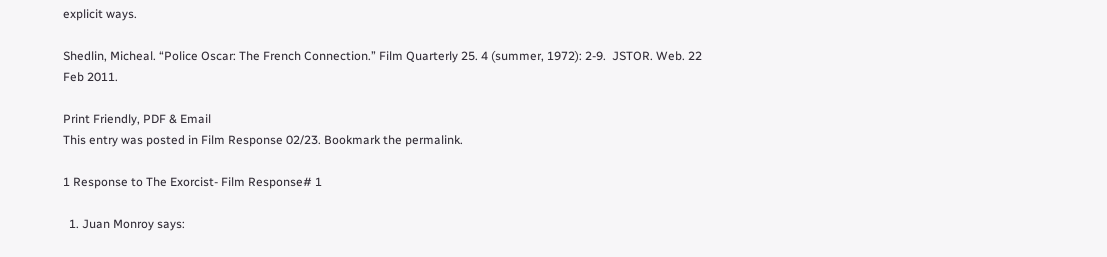explicit ways.

Shedlin, Micheal. “Police Oscar: The French Connection.” Film Quarterly 25. 4 (summer, 1972): 2-9.  JSTOR. Web. 22 Feb 2011.

Print Friendly, PDF & Email
This entry was posted in Film Response 02/23. Bookmark the permalink.

1 Response to The Exorcist- Film Response# 1

  1. Juan Monroy says: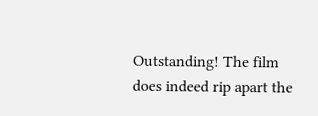Outstanding! The film does indeed rip apart the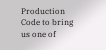Production Code to bring us one of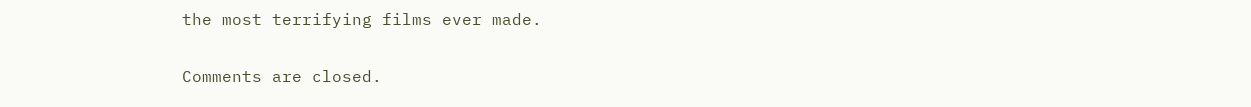the most terrifying films ever made.

Comments are closed.